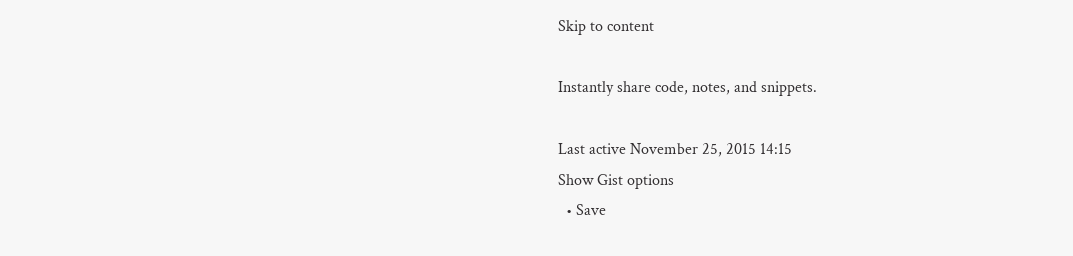Skip to content

Instantly share code, notes, and snippets.

Last active November 25, 2015 14:15
Show Gist options
  • Save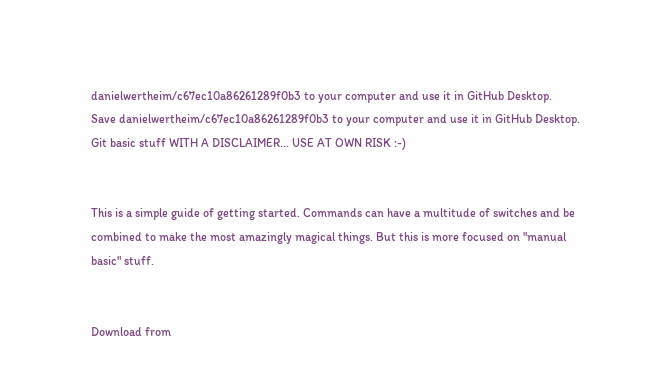danielwertheim/c67ec10a86261289f0b3 to your computer and use it in GitHub Desktop.
Save danielwertheim/c67ec10a86261289f0b3 to your computer and use it in GitHub Desktop.
Git basic stuff WITH A DISCLAIMER... USE AT OWN RISK :-)


This is a simple guide of getting started. Commands can have a multitude of switches and be combined to make the most amazingly magical things. But this is more focused on "manual basic" stuff.


Download from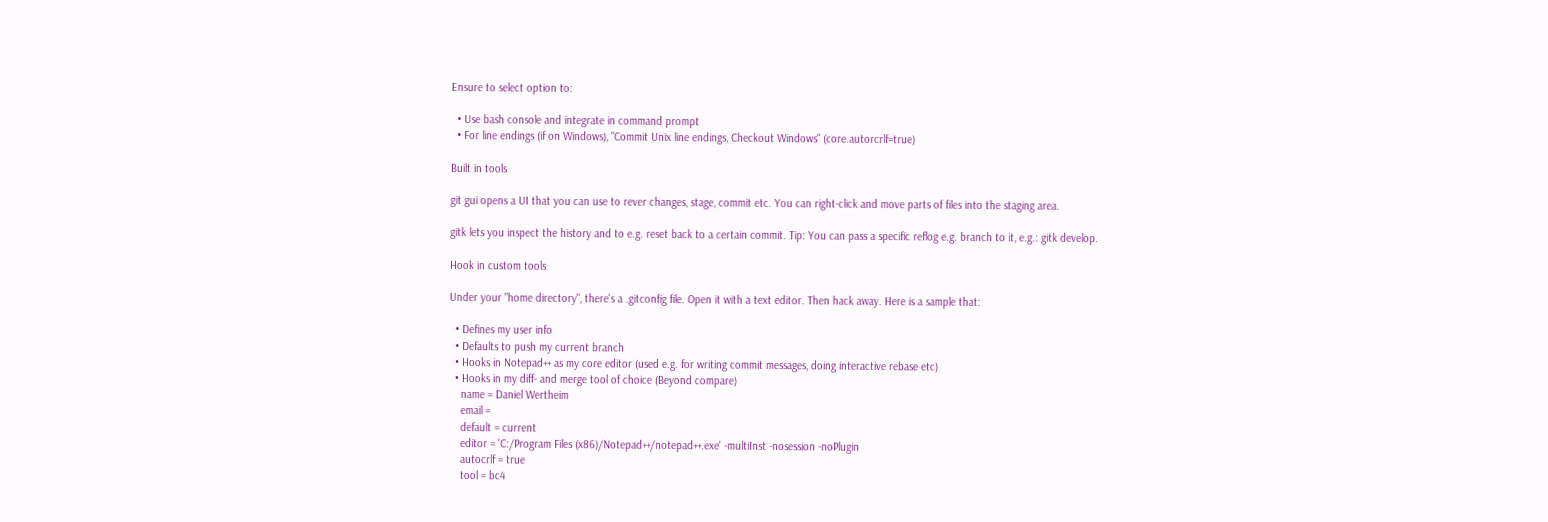Ensure to select option to:

  • Use bash console and integrate in command prompt
  • For line endings (if on Windows), "Commit Unix line endings, Checkout Windows" (core.autorcrlf=true)

Built in tools

git gui opens a UI that you can use to rever changes, stage, commit etc. You can right-click and move parts of files into the staging area.

gitk lets you inspect the history and to e.g. reset back to a certain commit. Tip: You can pass a specific reflog e.g. branch to it, e.g.: gitk develop.

Hook in custom tools

Under your "home directory", there's a .gitconfig file. Open it with a text editor. Then hack away. Here is a sample that:

  • Defines my user info
  • Defaults to push my current branch
  • Hooks in Notepad++ as my core editor (used e.g. for writing commit messages, doing interactive rebase etc)
  • Hooks in my diff- and merge tool of choice (Beyond compare)
    name = Daniel Wertheim
    email =
    default = current
    editor = 'C:/Program Files (x86)/Notepad++/notepad++.exe' -multiInst -nosession -noPlugin
    autocrlf = true
    tool = bc4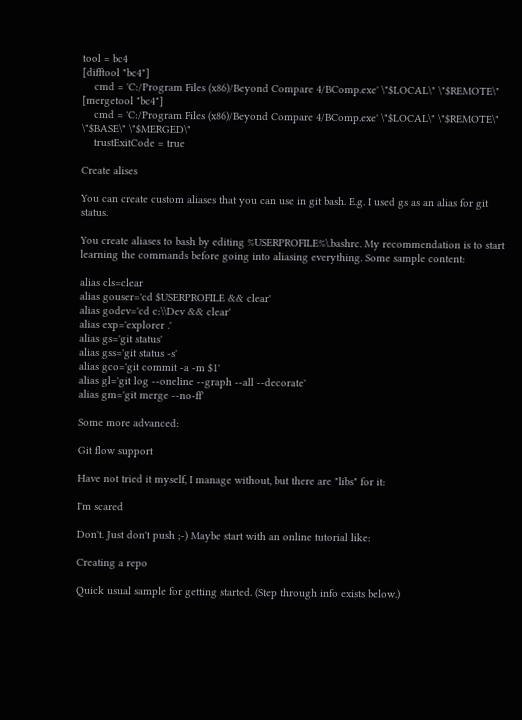tool = bc4
[difftool "bc4"]
    cmd = 'C:/Program Files (x86)/Beyond Compare 4/BComp.exe' \"$LOCAL\" \"$REMOTE\"
[mergetool "bc4"]
    cmd = 'C:/Program Files (x86)/Beyond Compare 4/BComp.exe' \"$LOCAL\" \"$REMOTE\" \"$BASE\" \"$MERGED\"
    trustExitCode = true

Create alises

You can create custom aliases that you can use in git bash. E.g. I used gs as an alias for git status.

You create aliases to bash by editing %USERPROFILE%\.bashrc. My recommendation is to start learning the commands before going into aliasing everything. Some sample content:

alias cls=clear
alias gouser='cd $USERPROFILE && clear'
alias godev='cd c:\\Dev && clear'
alias exp='explorer .'
alias gs='git status'
alias gss='git status -s'
alias gco='git commit -a -m $1'
alias gl='git log --oneline --graph --all --decorate'
alias gm='git merge --no-ff'

Some more advanced:

Git flow support

Have not tried it myself, I manage without, but there are "libs" for it:

I'm scared

Don't. Just don't push ;-) Maybe start with an online tutorial like:

Creating a repo

Quick usual sample for getting started. (Step through info exists below.)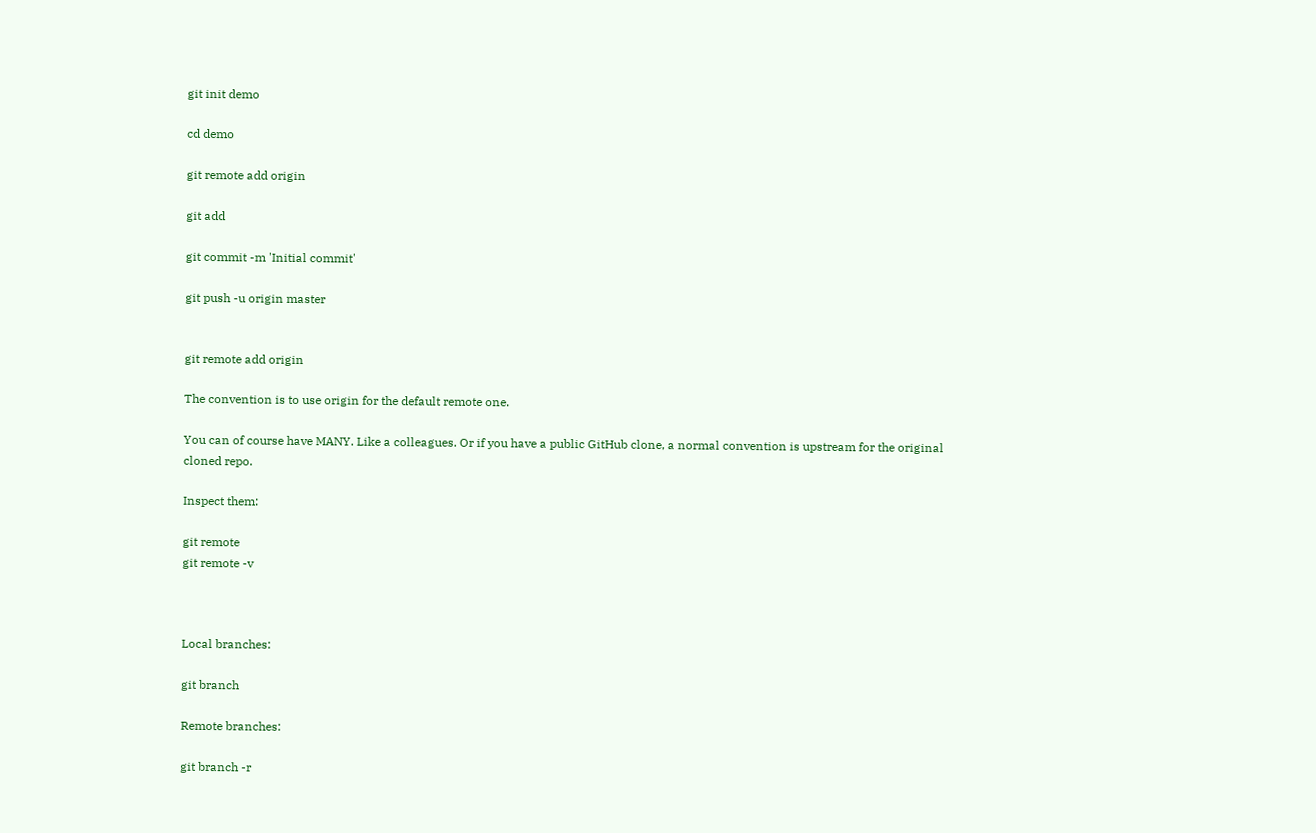git init demo

cd demo

git remote add origin

git add

git commit -m 'Initial commit'

git push -u origin master


git remote add origin

The convention is to use origin for the default remote one.

You can of course have MANY. Like a colleagues. Or if you have a public GitHub clone, a normal convention is upstream for the original cloned repo.

Inspect them:

git remote
git remote -v



Local branches:

git branch

Remote branches:

git branch -r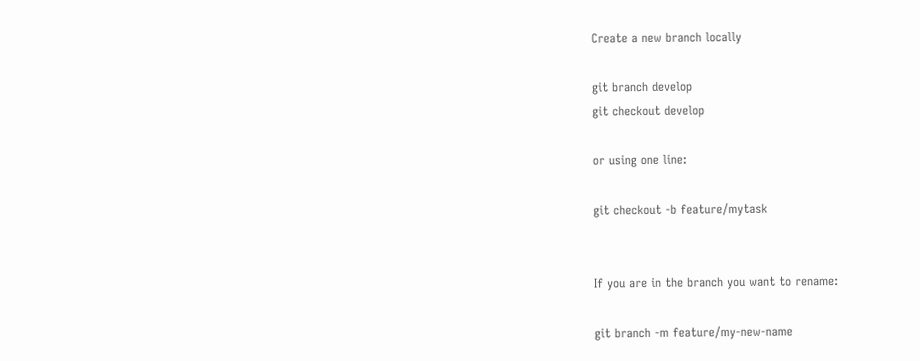Create a new branch locally

git branch develop
git checkout develop

or using one line:

git checkout -b feature/mytask


If you are in the branch you want to rename:

git branch -m feature/my-new-name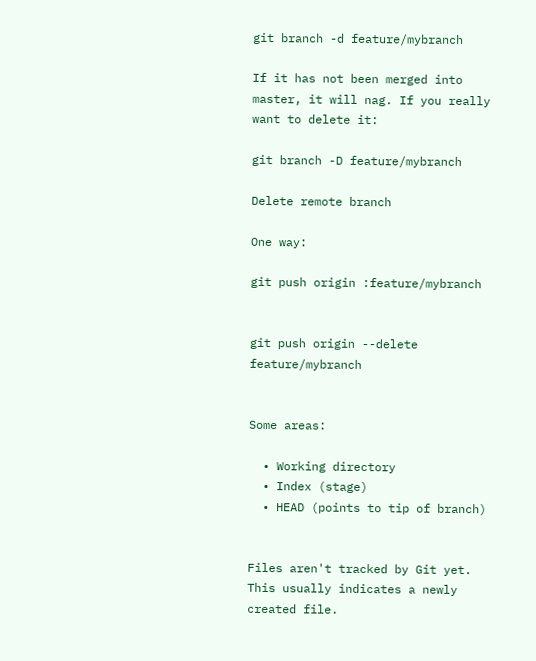git branch -d feature/mybranch

If it has not been merged into master, it will nag. If you really want to delete it:

git branch -D feature/mybranch

Delete remote branch

One way:

git push origin :feature/mybranch


git push origin --delete feature/mybranch


Some areas:

  • Working directory
  • Index (stage)
  • HEAD (points to tip of branch)


Files aren't tracked by Git yet. This usually indicates a newly created file.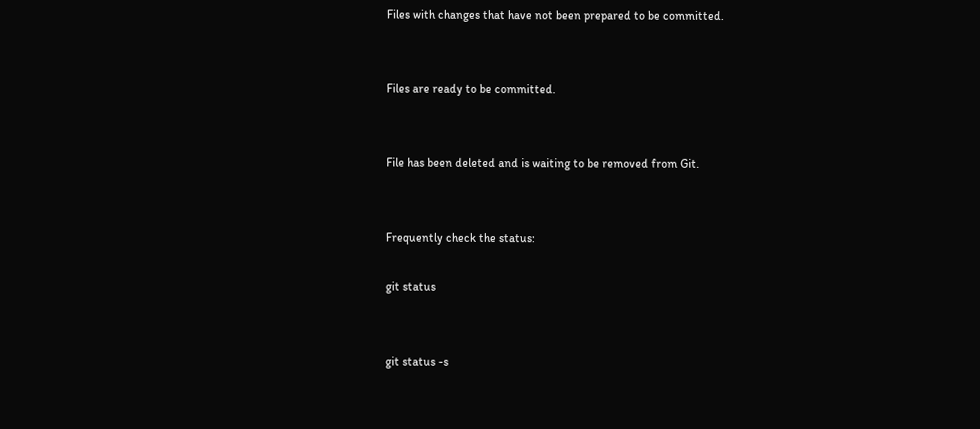Files with changes that have not been prepared to be committed.


Files are ready to be committed.


File has been deleted and is waiting to be removed from Git.


Frequently check the status:

git status


git status -s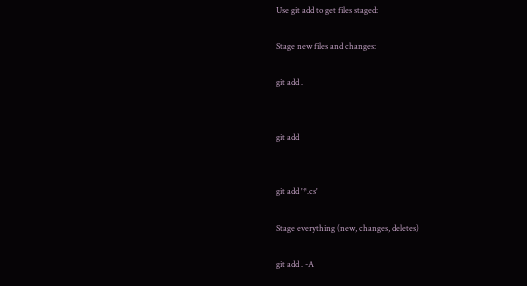Use git add to get files staged:

Stage new files and changes:

git add .


git add


git add '*.cs'

Stage everything (new, changes, deletes)

git add . -A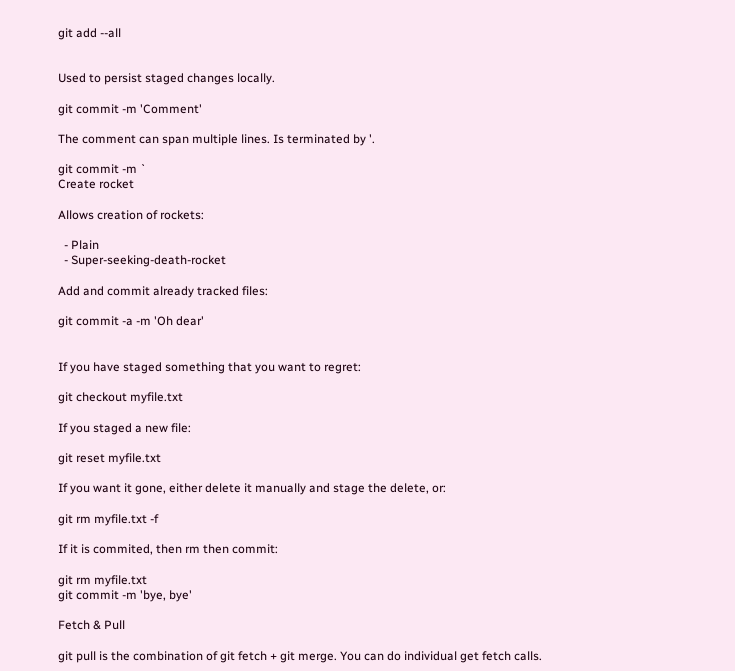git add --all


Used to persist staged changes locally.

git commit -m 'Comment'

The comment can span multiple lines. Is terminated by '.

git commit -m `
Create rocket

Allows creation of rockets:

  - Plain
  - Super-seeking-death-rocket

Add and commit already tracked files:

git commit -a -m 'Oh dear'


If you have staged something that you want to regret:

git checkout myfile.txt

If you staged a new file:

git reset myfile.txt

If you want it gone, either delete it manually and stage the delete, or:

git rm myfile.txt -f

If it is commited, then rm then commit:

git rm myfile.txt
git commit -m 'bye, bye'

Fetch & Pull

git pull is the combination of git fetch + git merge. You can do individual get fetch calls.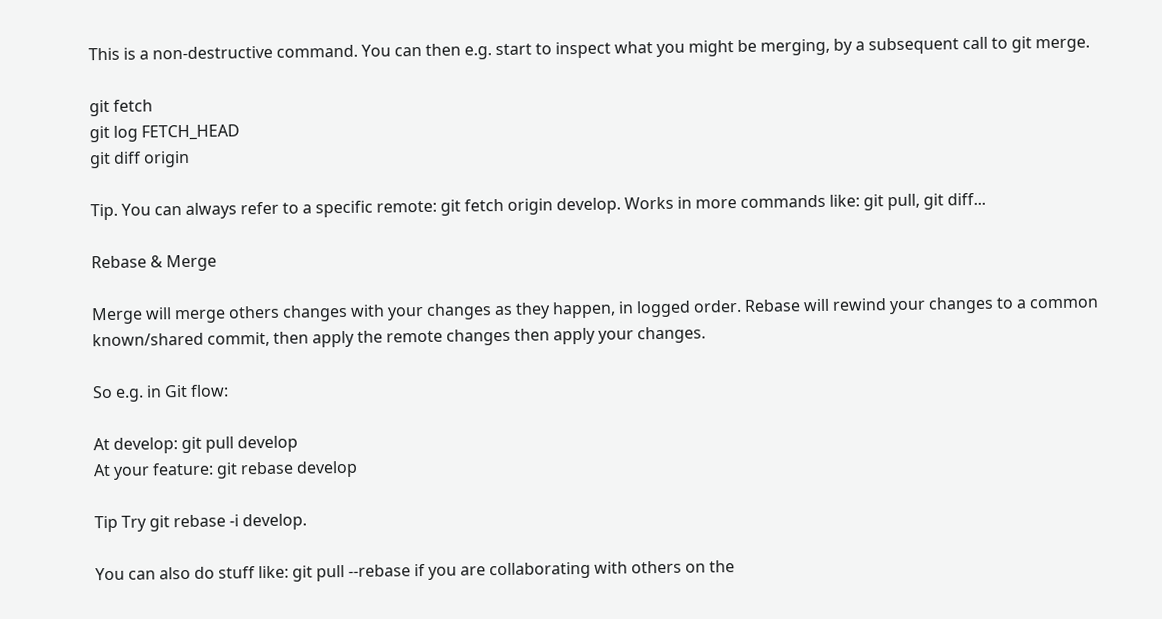This is a non-destructive command. You can then e.g. start to inspect what you might be merging, by a subsequent call to git merge.

git fetch
git log FETCH_HEAD
git diff origin

Tip. You can always refer to a specific remote: git fetch origin develop. Works in more commands like: git pull, git diff...

Rebase & Merge

Merge will merge others changes with your changes as they happen, in logged order. Rebase will rewind your changes to a common known/shared commit, then apply the remote changes then apply your changes.

So e.g. in Git flow:

At develop: git pull develop
At your feature: git rebase develop

Tip Try git rebase -i develop.

You can also do stuff like: git pull --rebase if you are collaborating with others on the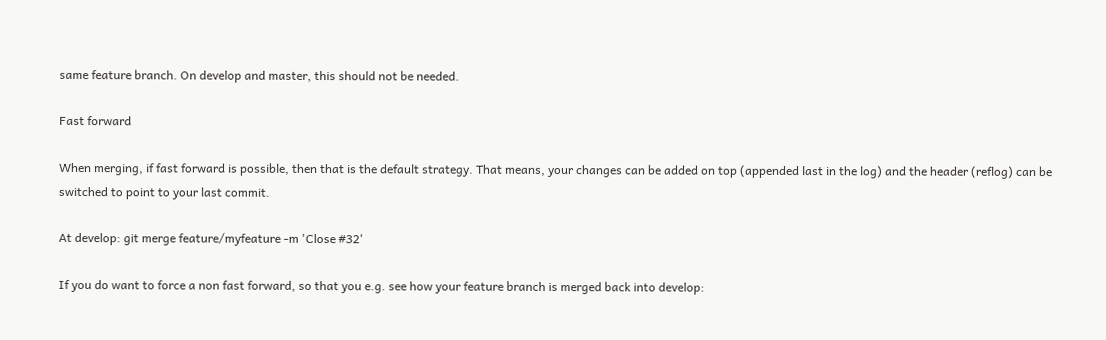same feature branch. On develop and master, this should not be needed.

Fast forward

When merging, if fast forward is possible, then that is the default strategy. That means, your changes can be added on top (appended last in the log) and the header (reflog) can be switched to point to your last commit.

At develop: git merge feature/myfeature -m 'Close #32'

If you do want to force a non fast forward, so that you e.g. see how your feature branch is merged back into develop: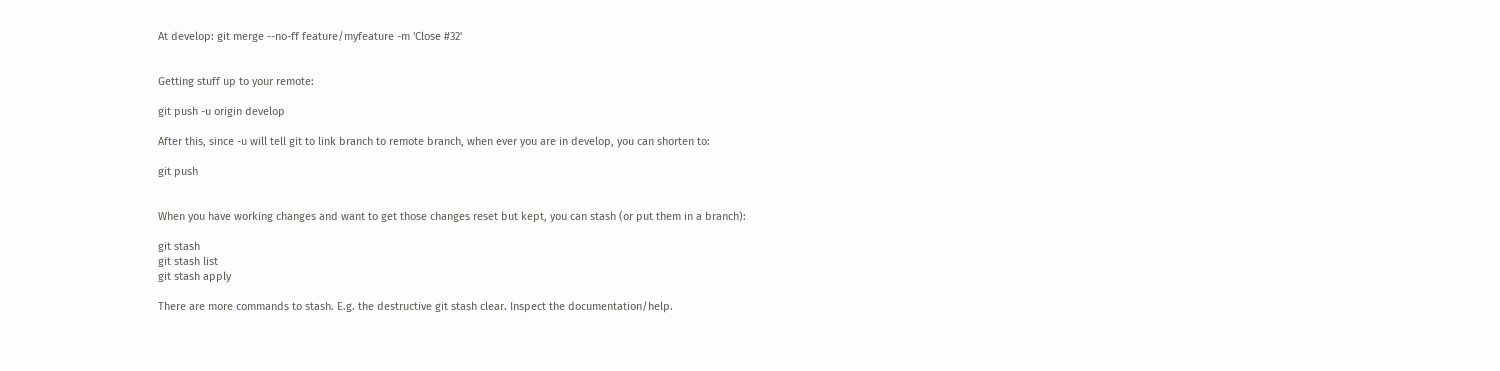At develop: git merge --no-ff feature/myfeature -m 'Close #32'


Getting stuff up to your remote:

git push -u origin develop

After this, since -u will tell git to link branch to remote branch, when ever you are in develop, you can shorten to:

git push


When you have working changes and want to get those changes reset but kept, you can stash (or put them in a branch):

git stash
git stash list
git stash apply

There are more commands to stash. E.g. the destructive git stash clear. Inspect the documentation/help.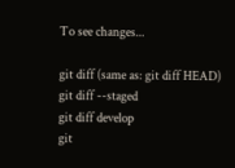To see changes...

git diff (same as: git diff HEAD)
git diff --staged
git diff develop
git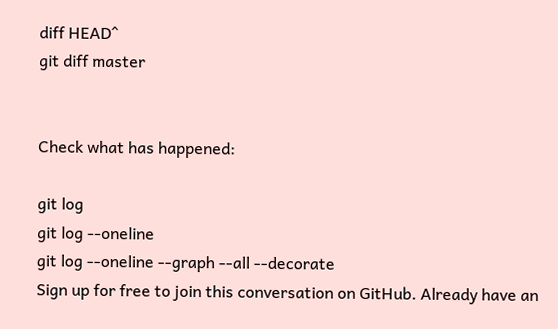diff HEAD^
git diff master


Check what has happened:

git log
git log --oneline
git log --oneline --graph --all --decorate
Sign up for free to join this conversation on GitHub. Already have an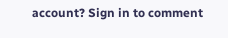account? Sign in to comment